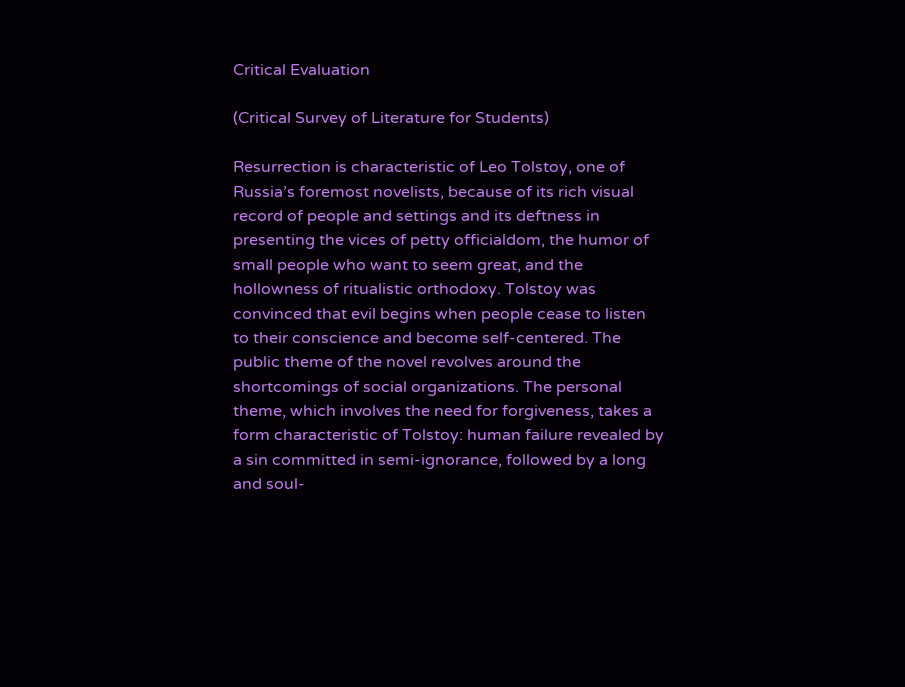Critical Evaluation

(Critical Survey of Literature for Students)

Resurrection is characteristic of Leo Tolstoy, one of Russia’s foremost novelists, because of its rich visual record of people and settings and its deftness in presenting the vices of petty officialdom, the humor of small people who want to seem great, and the hollowness of ritualistic orthodoxy. Tolstoy was convinced that evil begins when people cease to listen to their conscience and become self-centered. The public theme of the novel revolves around the shortcomings of social organizations. The personal theme, which involves the need for forgiveness, takes a form characteristic of Tolstoy: human failure revealed by a sin committed in semi-ignorance, followed by a long and soul-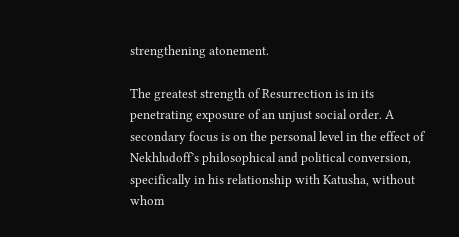strengthening atonement.

The greatest strength of Resurrection is in its penetrating exposure of an unjust social order. A secondary focus is on the personal level in the effect of Nekhludoff’s philosophical and political conversion, specifically in his relationship with Katusha, without whom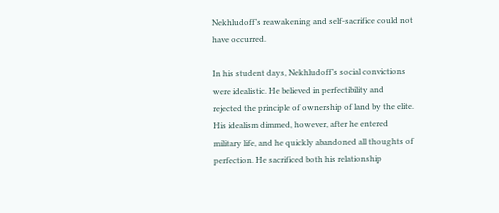Nekhludoff’s reawakening and self-sacrifice could not have occurred.

In his student days, Nekhludoff’s social convictions were idealistic. He believed in perfectibility and rejected the principle of ownership of land by the elite. His idealism dimmed, however, after he entered military life, and he quickly abandoned all thoughts of perfection. He sacrificed both his relationship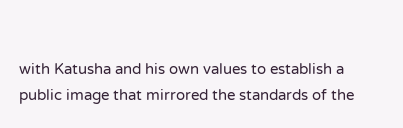with Katusha and his own values to establish a public image that mirrored the standards of the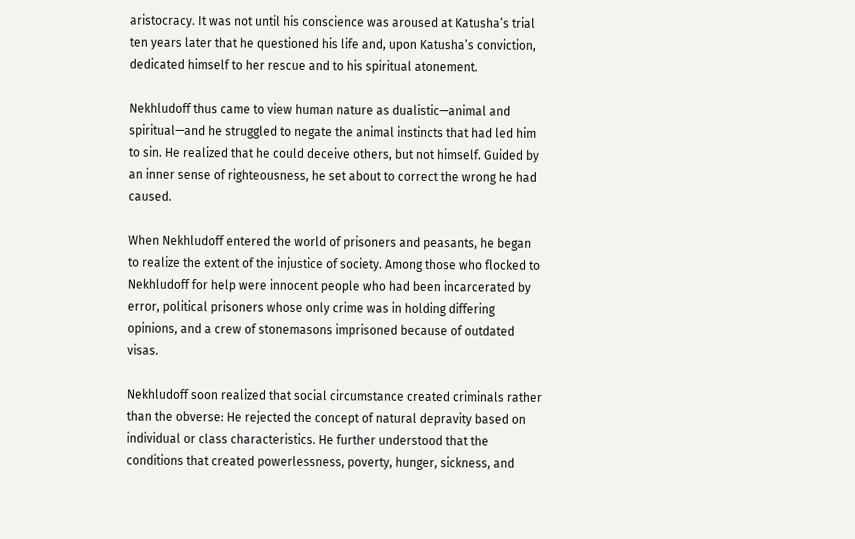aristocracy. It was not until his conscience was aroused at Katusha’s trial ten years later that he questioned his life and, upon Katusha’s conviction, dedicated himself to her rescue and to his spiritual atonement.

Nekhludoff thus came to view human nature as dualistic—animal and spiritual—and he struggled to negate the animal instincts that had led him to sin. He realized that he could deceive others, but not himself. Guided by an inner sense of righteousness, he set about to correct the wrong he had caused.

When Nekhludoff entered the world of prisoners and peasants, he began to realize the extent of the injustice of society. Among those who flocked to Nekhludoff for help were innocent people who had been incarcerated by error, political prisoners whose only crime was in holding differing opinions, and a crew of stonemasons imprisoned because of outdated visas.

Nekhludoff soon realized that social circumstance created criminals rather than the obverse: He rejected the concept of natural depravity based on individual or class characteristics. He further understood that the conditions that created powerlessness, poverty, hunger, sickness, and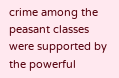crime among the peasant classes were supported by the powerful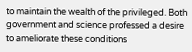to maintain the wealth of the privileged. Both government and science professed a desire to ameliorate these conditions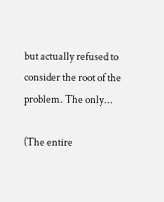but actually refused to consider the root of the problem. The only...

(The entire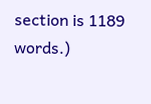section is 1189 words.)